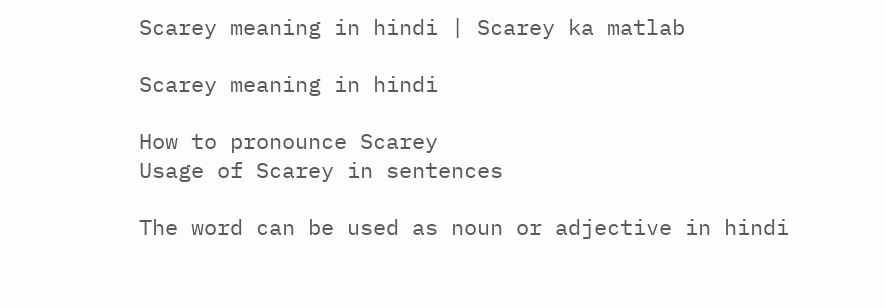Scarey meaning in hindi | Scarey ka matlab

Scarey meaning in hindi

How to pronounce Scarey
Usage of Scarey in sentences

The word can be used as noun or adjective in hindi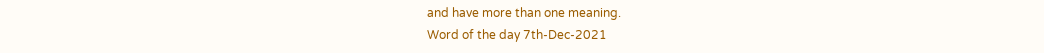and have more than one meaning.
Word of the day 7th-Dec-2021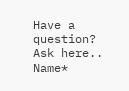Have a question? Ask here..
Name*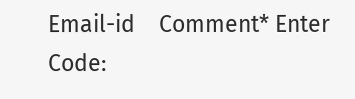Email-id    Comment* Enter Code: